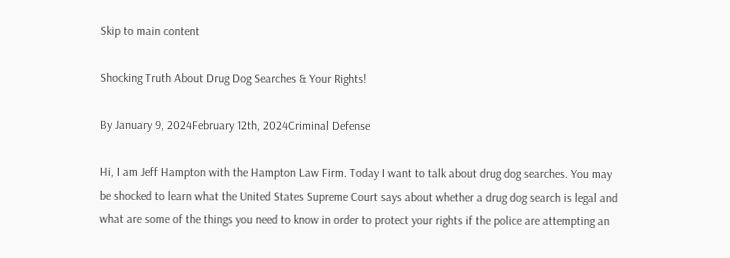Skip to main content

Shocking Truth About Drug Dog Searches & Your Rights!

By January 9, 2024February 12th, 2024Criminal Defense

Hi, I am Jeff Hampton with the Hampton Law Firm. Today I want to talk about drug dog searches. You may be shocked to learn what the United States Supreme Court says about whether a drug dog search is legal and what are some of the things you need to know in order to protect your rights if the police are attempting an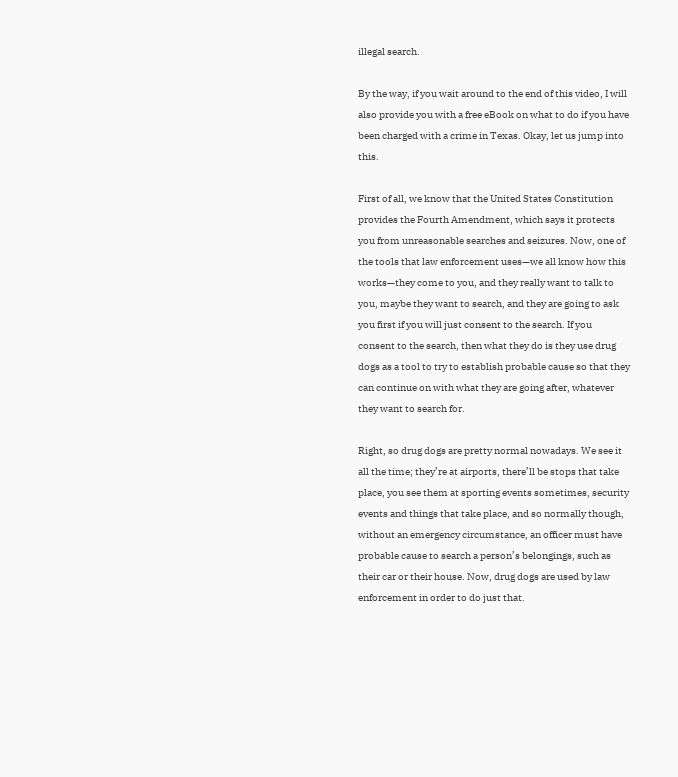illegal search.

By the way, if you wait around to the end of this video, I will also provide you with a free eBook on what to do if you have been charged with a crime in Texas. Okay, let us jump into this.

First of all, we know that the United States Constitution provides the Fourth Amendment, which says it protects you from unreasonable searches and seizures. Now, one of the tools that law enforcement uses—we all know how this works—they come to you, and they really want to talk to you, maybe they want to search, and they are going to ask you first if you will just consent to the search. If you consent to the search, then what they do is they use drug dogs as a tool to try to establish probable cause so that they can continue on with what they are going after, whatever they want to search for.

Right, so drug dogs are pretty normal nowadays. We see it all the time; they’re at airports, there’ll be stops that take place, you see them at sporting events sometimes, security events and things that take place, and so normally though, without an emergency circumstance, an officer must have probable cause to search a person’s belongings, such as their car or their house. Now, drug dogs are used by law enforcement in order to do just that.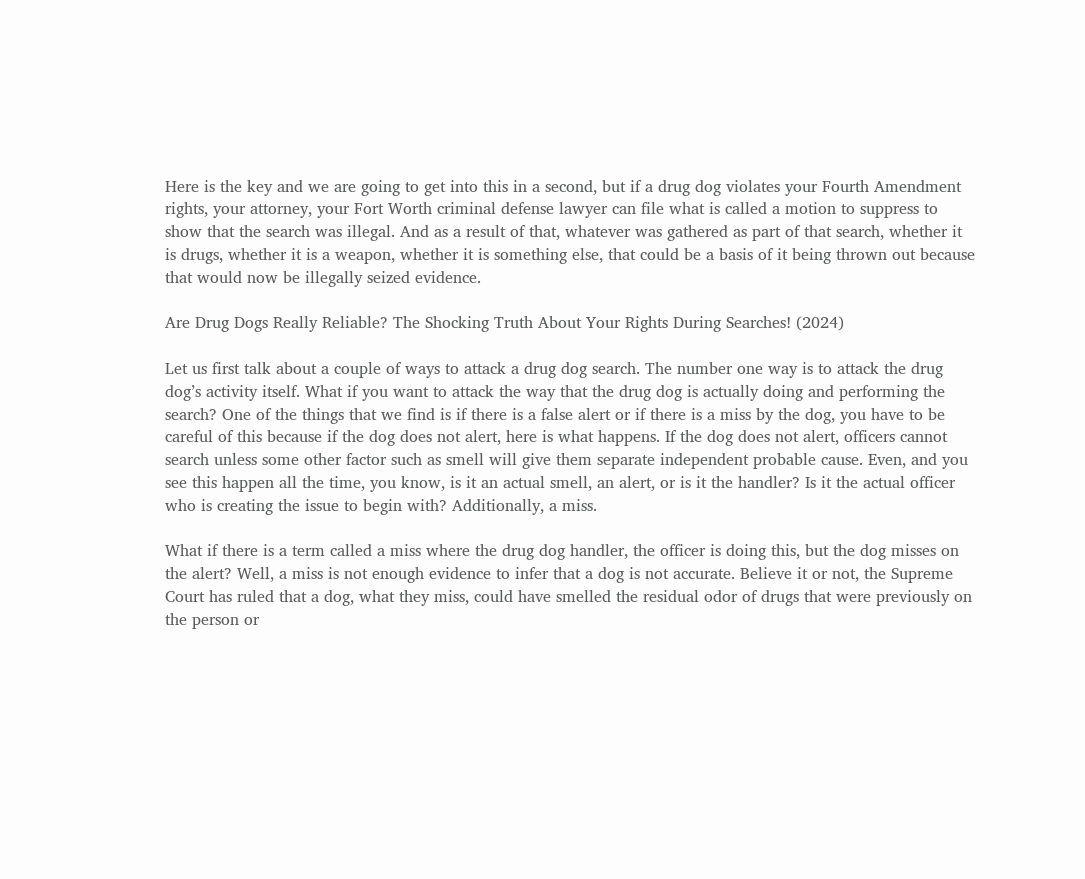Here is the key and we are going to get into this in a second, but if a drug dog violates your Fourth Amendment rights, your attorney, your Fort Worth criminal defense lawyer can file what is called a motion to suppress to show that the search was illegal. And as a result of that, whatever was gathered as part of that search, whether it is drugs, whether it is a weapon, whether it is something else, that could be a basis of it being thrown out because that would now be illegally seized evidence.

Are Drug Dogs Really Reliable? The Shocking Truth About Your Rights During Searches! (2024)

Let us first talk about a couple of ways to attack a drug dog search. The number one way is to attack the drug dog’s activity itself. What if you want to attack the way that the drug dog is actually doing and performing the search? One of the things that we find is if there is a false alert or if there is a miss by the dog, you have to be careful of this because if the dog does not alert, here is what happens. If the dog does not alert, officers cannot search unless some other factor such as smell will give them separate independent probable cause. Even, and you see this happen all the time, you know, is it an actual smell, an alert, or is it the handler? Is it the actual officer who is creating the issue to begin with? Additionally, a miss.

What if there is a term called a miss where the drug dog handler, the officer is doing this, but the dog misses on the alert? Well, a miss is not enough evidence to infer that a dog is not accurate. Believe it or not, the Supreme Court has ruled that a dog, what they miss, could have smelled the residual odor of drugs that were previously on the person or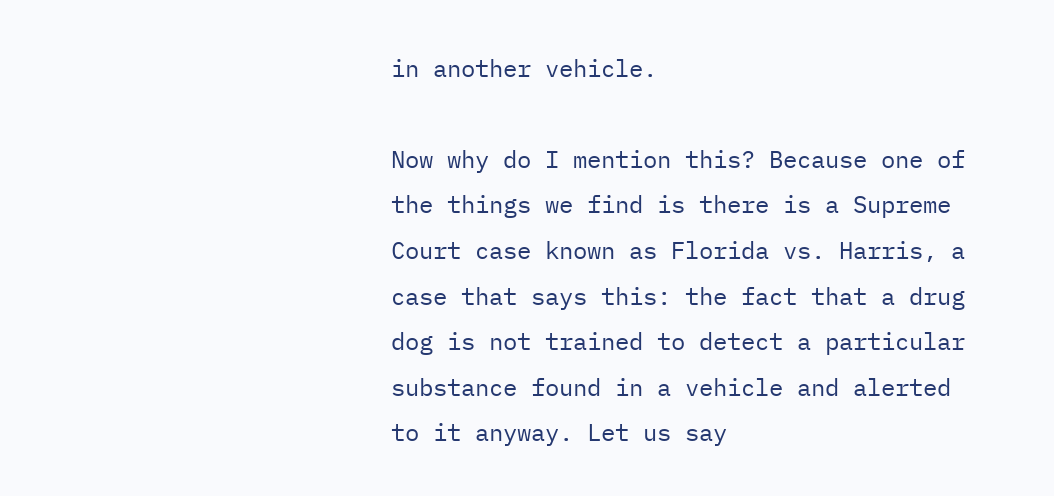in another vehicle.

Now why do I mention this? Because one of the things we find is there is a Supreme Court case known as Florida vs. Harris, a case that says this: the fact that a drug dog is not trained to detect a particular substance found in a vehicle and alerted to it anyway. Let us say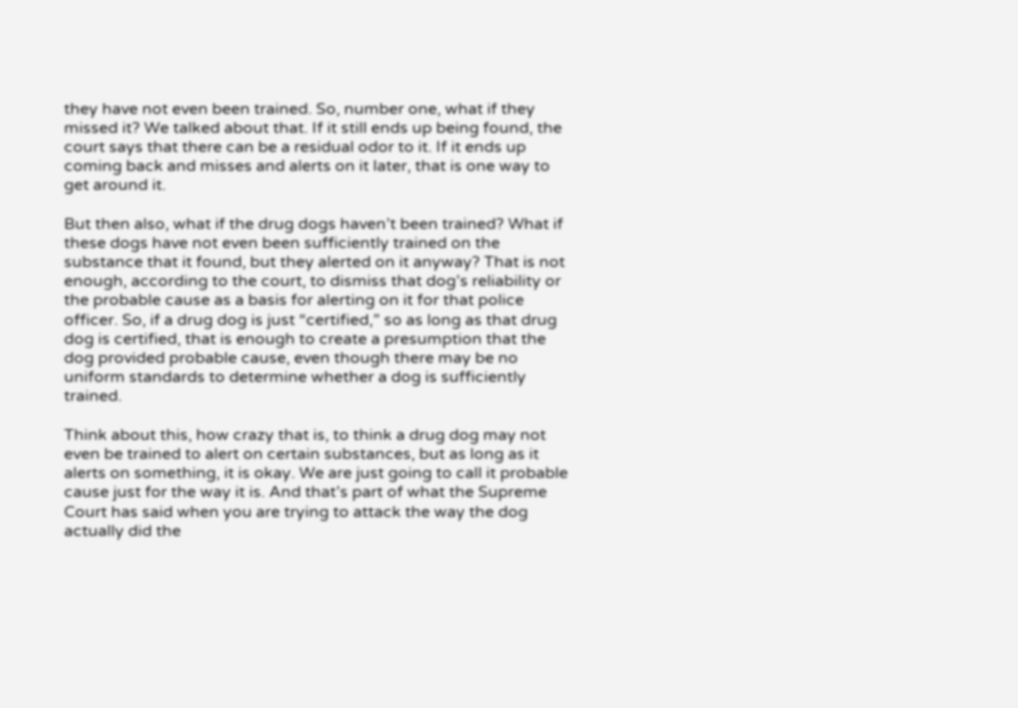they have not even been trained. So, number one, what if they missed it? We talked about that. If it still ends up being found, the court says that there can be a residual odor to it. If it ends up coming back and misses and alerts on it later, that is one way to get around it.

But then also, what if the drug dogs haven’t been trained? What if these dogs have not even been sufficiently trained on the substance that it found, but they alerted on it anyway? That is not enough, according to the court, to dismiss that dog’s reliability or the probable cause as a basis for alerting on it for that police officer. So, if a drug dog is just “certified,” so as long as that drug dog is certified, that is enough to create a presumption that the dog provided probable cause, even though there may be no uniform standards to determine whether a dog is sufficiently trained.

Think about this, how crazy that is, to think a drug dog may not even be trained to alert on certain substances, but as long as it alerts on something, it is okay. We are just going to call it probable cause just for the way it is. And that’s part of what the Supreme Court has said when you are trying to attack the way the dog actually did the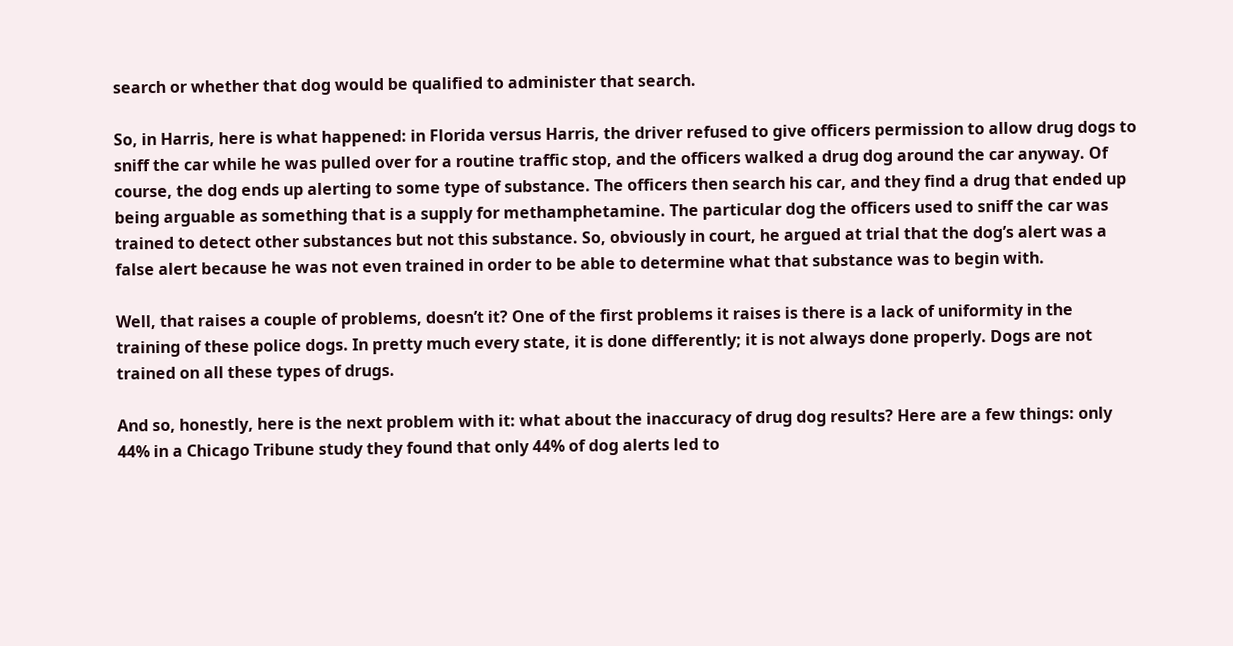search or whether that dog would be qualified to administer that search.

So, in Harris, here is what happened: in Florida versus Harris, the driver refused to give officers permission to allow drug dogs to sniff the car while he was pulled over for a routine traffic stop, and the officers walked a drug dog around the car anyway. Of course, the dog ends up alerting to some type of substance. The officers then search his car, and they find a drug that ended up being arguable as something that is a supply for methamphetamine. The particular dog the officers used to sniff the car was trained to detect other substances but not this substance. So, obviously in court, he argued at trial that the dog’s alert was a false alert because he was not even trained in order to be able to determine what that substance was to begin with.

Well, that raises a couple of problems, doesn’t it? One of the first problems it raises is there is a lack of uniformity in the training of these police dogs. In pretty much every state, it is done differently; it is not always done properly. Dogs are not trained on all these types of drugs.

And so, honestly, here is the next problem with it: what about the inaccuracy of drug dog results? Here are a few things: only 44% in a Chicago Tribune study they found that only 44% of dog alerts led to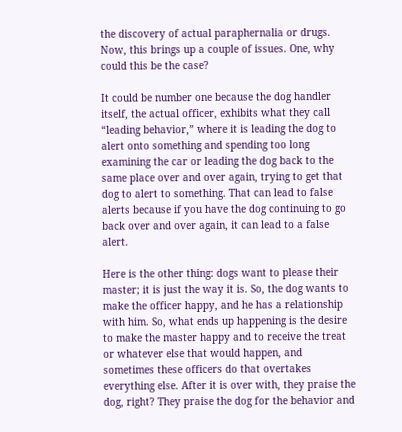the discovery of actual paraphernalia or drugs. Now, this brings up a couple of issues. One, why could this be the case?

It could be number one because the dog handler itself, the actual officer, exhibits what they call “leading behavior,” where it is leading the dog to alert onto something and spending too long examining the car or leading the dog back to the same place over and over again, trying to get that dog to alert to something. That can lead to false alerts because if you have the dog continuing to go back over and over again, it can lead to a false alert.

Here is the other thing: dogs want to please their master; it is just the way it is. So, the dog wants to make the officer happy, and he has a relationship with him. So, what ends up happening is the desire to make the master happy and to receive the treat or whatever else that would happen, and sometimes these officers do that overtakes everything else. After it is over with, they praise the dog, right? They praise the dog for the behavior and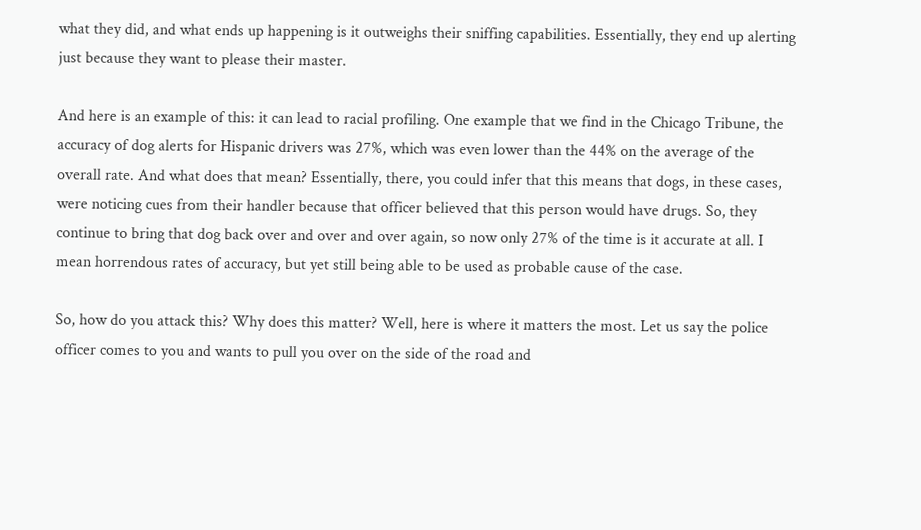what they did, and what ends up happening is it outweighs their sniffing capabilities. Essentially, they end up alerting just because they want to please their master.

And here is an example of this: it can lead to racial profiling. One example that we find in the Chicago Tribune, the accuracy of dog alerts for Hispanic drivers was 27%, which was even lower than the 44% on the average of the overall rate. And what does that mean? Essentially, there, you could infer that this means that dogs, in these cases, were noticing cues from their handler because that officer believed that this person would have drugs. So, they continue to bring that dog back over and over and over again, so now only 27% of the time is it accurate at all. I mean horrendous rates of accuracy, but yet still being able to be used as probable cause of the case.

So, how do you attack this? Why does this matter? Well, here is where it matters the most. Let us say the police officer comes to you and wants to pull you over on the side of the road and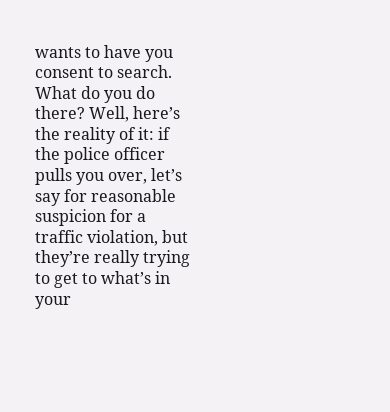wants to have you consent to search. What do you do there? Well, here’s the reality of it: if the police officer pulls you over, let’s say for reasonable suspicion for a traffic violation, but they’re really trying to get to what’s in your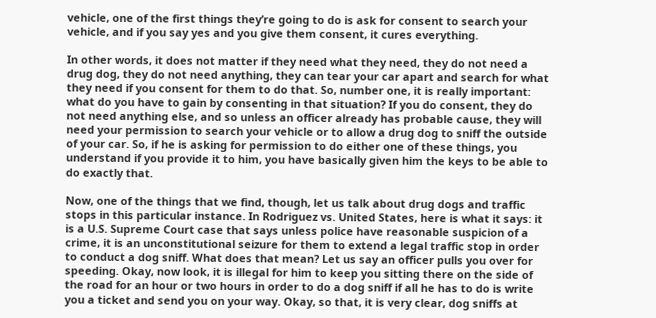vehicle, one of the first things they’re going to do is ask for consent to search your vehicle, and if you say yes and you give them consent, it cures everything.

In other words, it does not matter if they need what they need, they do not need a drug dog, they do not need anything, they can tear your car apart and search for what they need if you consent for them to do that. So, number one, it is really important: what do you have to gain by consenting in that situation? If you do consent, they do not need anything else, and so unless an officer already has probable cause, they will need your permission to search your vehicle or to allow a drug dog to sniff the outside of your car. So, if he is asking for permission to do either one of these things, you understand if you provide it to him, you have basically given him the keys to be able to do exactly that.

Now, one of the things that we find, though, let us talk about drug dogs and traffic stops in this particular instance. In Rodriguez vs. United States, here is what it says: it is a U.S. Supreme Court case that says unless police have reasonable suspicion of a crime, it is an unconstitutional seizure for them to extend a legal traffic stop in order to conduct a dog sniff. What does that mean? Let us say an officer pulls you over for speeding. Okay, now look, it is illegal for him to keep you sitting there on the side of the road for an hour or two hours in order to do a dog sniff if all he has to do is write you a ticket and send you on your way. Okay, so that, it is very clear, dog sniffs at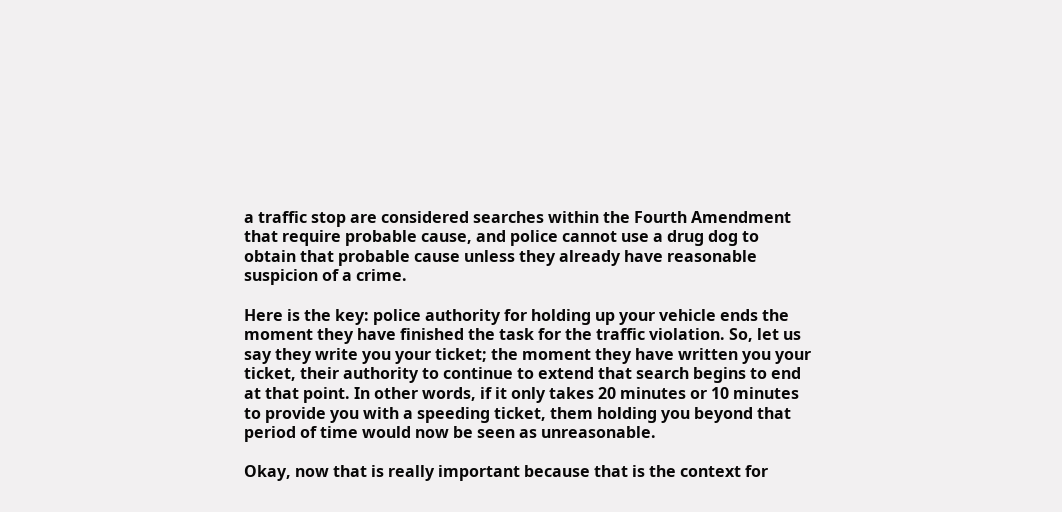a traffic stop are considered searches within the Fourth Amendment that require probable cause, and police cannot use a drug dog to obtain that probable cause unless they already have reasonable suspicion of a crime.

Here is the key: police authority for holding up your vehicle ends the moment they have finished the task for the traffic violation. So, let us say they write you your ticket; the moment they have written you your ticket, their authority to continue to extend that search begins to end at that point. In other words, if it only takes 20 minutes or 10 minutes to provide you with a speeding ticket, them holding you beyond that period of time would now be seen as unreasonable.

Okay, now that is really important because that is the context for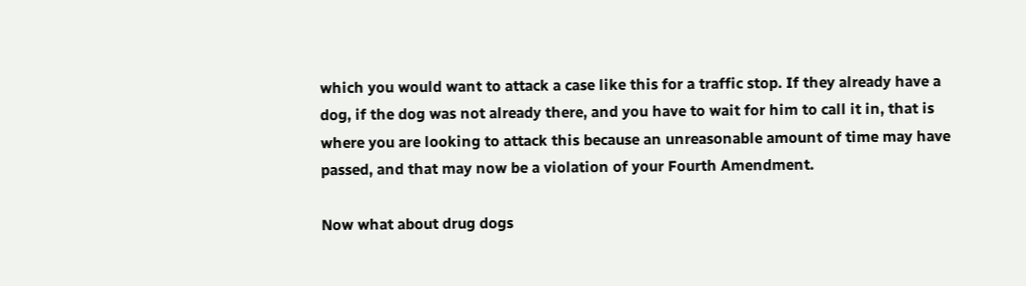which you would want to attack a case like this for a traffic stop. If they already have a dog, if the dog was not already there, and you have to wait for him to call it in, that is where you are looking to attack this because an unreasonable amount of time may have passed, and that may now be a violation of your Fourth Amendment.

Now what about drug dogs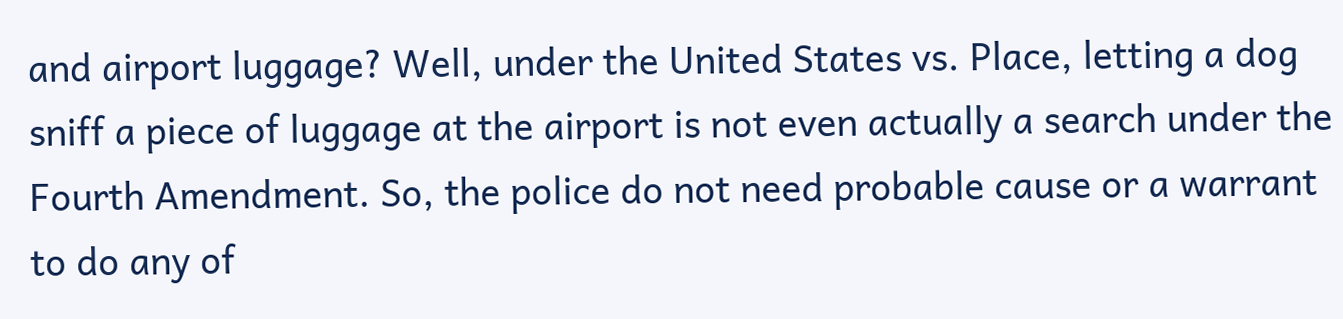and airport luggage? Well, under the United States vs. Place, letting a dog sniff a piece of luggage at the airport is not even actually a search under the Fourth Amendment. So, the police do not need probable cause or a warrant to do any of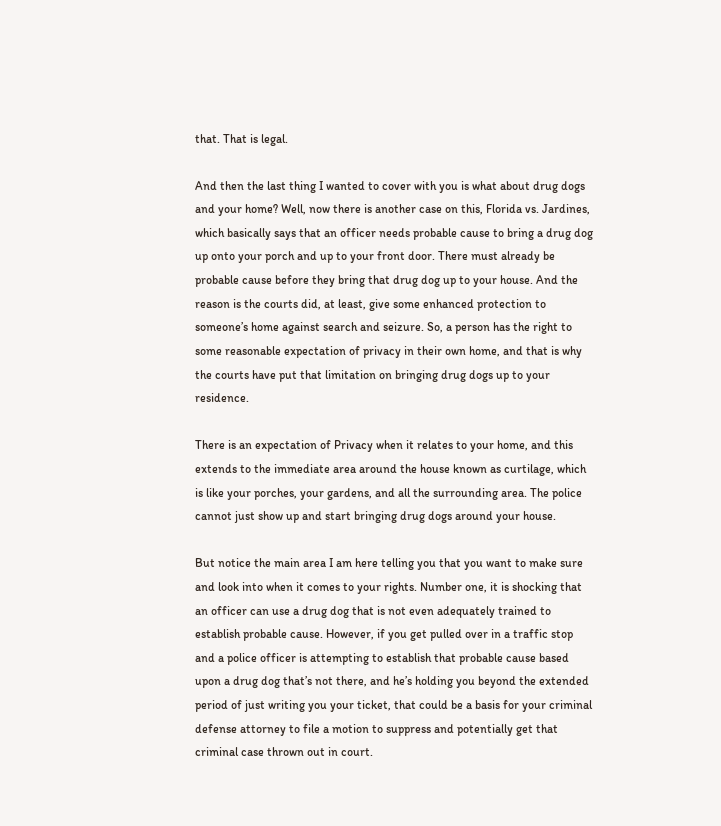that. That is legal.

And then the last thing I wanted to cover with you is what about drug dogs and your home? Well, now there is another case on this, Florida vs. Jardines, which basically says that an officer needs probable cause to bring a drug dog up onto your porch and up to your front door. There must already be probable cause before they bring that drug dog up to your house. And the reason is the courts did, at least, give some enhanced protection to someone’s home against search and seizure. So, a person has the right to some reasonable expectation of privacy in their own home, and that is why the courts have put that limitation on bringing drug dogs up to your residence.

There is an expectation of Privacy when it relates to your home, and this extends to the immediate area around the house known as curtilage, which is like your porches, your gardens, and all the surrounding area. The police cannot just show up and start bringing drug dogs around your house.

But notice the main area I am here telling you that you want to make sure and look into when it comes to your rights. Number one, it is shocking that an officer can use a drug dog that is not even adequately trained to establish probable cause. However, if you get pulled over in a traffic stop and a police officer is attempting to establish that probable cause based upon a drug dog that’s not there, and he’s holding you beyond the extended period of just writing you your ticket, that could be a basis for your criminal defense attorney to file a motion to suppress and potentially get that criminal case thrown out in court.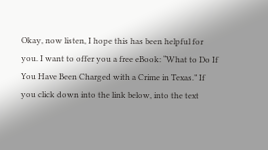Okay, now listen, I hope this has been helpful for you. I want to offer you a free eBook: “What to Do If You Have Been Charged with a Crime in Texas.” If you click down into the link below, into the text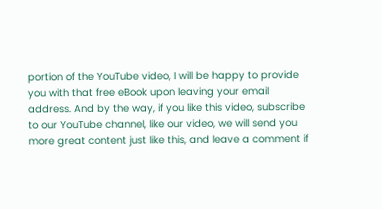portion of the YouTube video, I will be happy to provide you with that free eBook upon leaving your email address. And by the way, if you like this video, subscribe to our YouTube channel, like our video, we will send you more great content just like this, and leave a comment if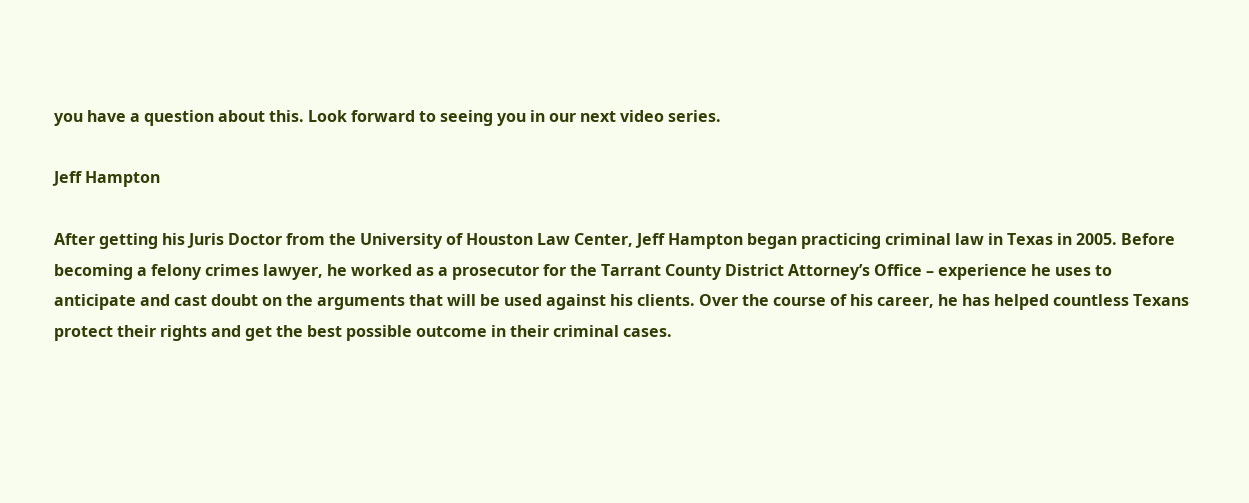you have a question about this. Look forward to seeing you in our next video series.

Jeff Hampton

After getting his Juris Doctor from the University of Houston Law Center, Jeff Hampton began practicing criminal law in Texas in 2005. Before becoming a felony crimes lawyer, he worked as a prosecutor for the Tarrant County District Attorney’s Office – experience he uses to anticipate and cast doubt on the arguments that will be used against his clients. Over the course of his career, he has helped countless Texans protect their rights and get the best possible outcome in their criminal cases.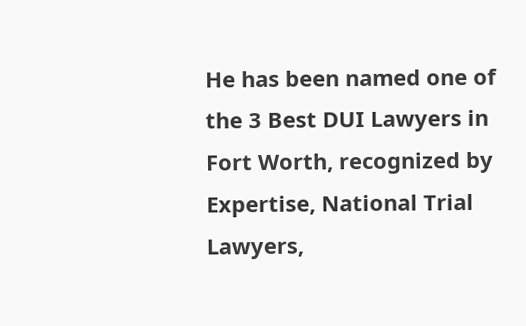He has been named one of the 3 Best DUI Lawyers in Fort Worth, recognized by Expertise, National Trial Lawyers,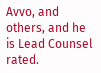Avvo, and others, and he is Lead Counsel rated.